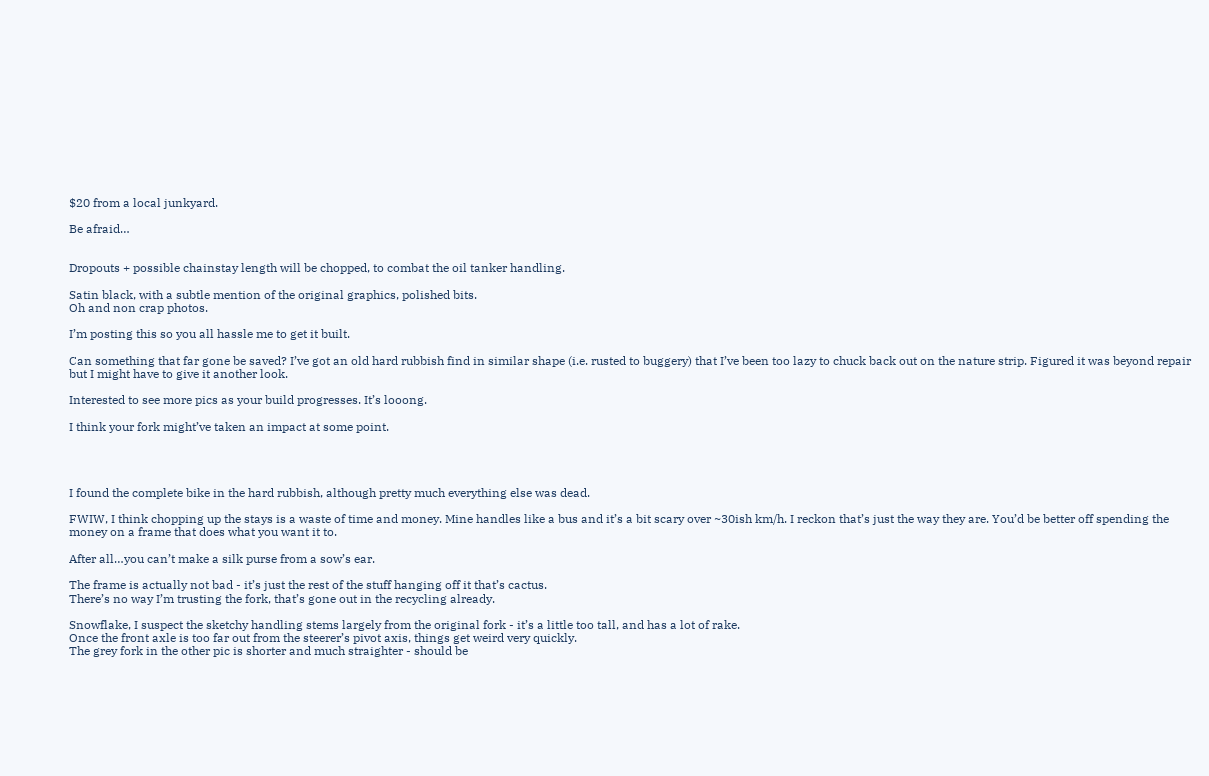$20 from a local junkyard.

Be afraid…


Dropouts + possible chainstay length will be chopped, to combat the oil tanker handling.

Satin black, with a subtle mention of the original graphics, polished bits.
Oh and non crap photos.

I’m posting this so you all hassle me to get it built.

Can something that far gone be saved? I’ve got an old hard rubbish find in similar shape (i.e. rusted to buggery) that I’ve been too lazy to chuck back out on the nature strip. Figured it was beyond repair but I might have to give it another look.

Interested to see more pics as your build progresses. It’s looong.

I think your fork might’ve taken an impact at some point.




I found the complete bike in the hard rubbish, although pretty much everything else was dead.

FWIW, I think chopping up the stays is a waste of time and money. Mine handles like a bus and it’s a bit scary over ~30ish km/h. I reckon that’s just the way they are. You’d be better off spending the money on a frame that does what you want it to.

After all…you can’t make a silk purse from a sow’s ear.

The frame is actually not bad - it’s just the rest of the stuff hanging off it that’s cactus.
There’s no way I’m trusting the fork, that’s gone out in the recycling already.

Snowflake, I suspect the sketchy handling stems largely from the original fork - it’s a little too tall, and has a lot of rake.
Once the front axle is too far out from the steerer’s pivot axis, things get weird very quickly.
The grey fork in the other pic is shorter and much straighter - should be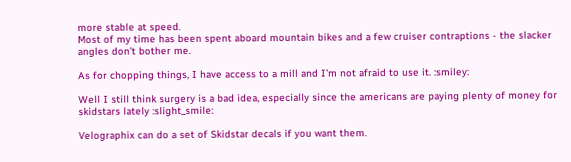more stable at speed.
Most of my time has been spent aboard mountain bikes and a few cruiser contraptions - the slacker angles don’t bother me.

As for chopping things, I have access to a mill and I’m not afraid to use it. :smiley:

Well I still think surgery is a bad idea, especially since the americans are paying plenty of money for skidstars lately :slight_smile:

Velographix can do a set of Skidstar decals if you want them.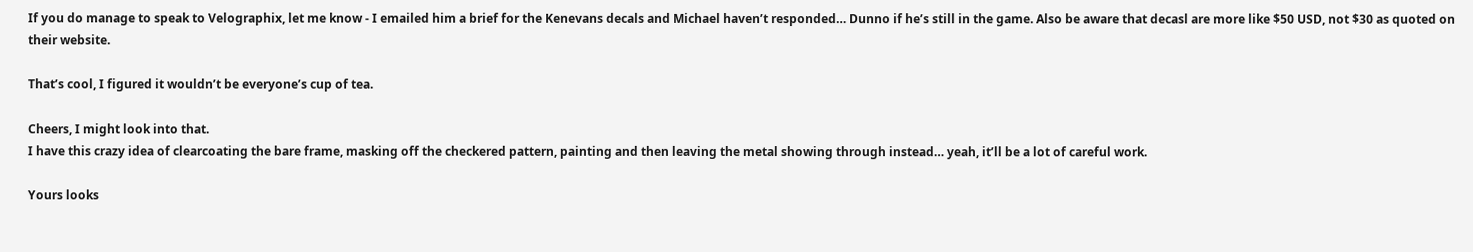If you do manage to speak to Velographix, let me know - I emailed him a brief for the Kenevans decals and Michael haven’t responded… Dunno if he’s still in the game. Also be aware that decasl are more like $50 USD, not $30 as quoted on their website.

That’s cool, I figured it wouldn’t be everyone’s cup of tea.

Cheers, I might look into that.
I have this crazy idea of clearcoating the bare frame, masking off the checkered pattern, painting and then leaving the metal showing through instead… yeah, it’ll be a lot of careful work.

Yours looks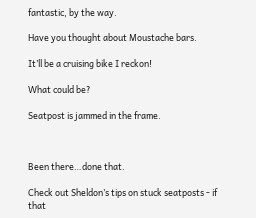fantastic, by the way.

Have you thought about Moustache bars.

It’ll be a cruising bike I reckon!

What could be?

Seatpost is jammed in the frame.



Been there…done that.

Check out Sheldon’s tips on stuck seatposts - if that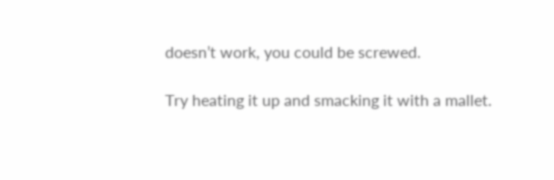doesn’t work, you could be screwed.

Try heating it up and smacking it with a mallet.